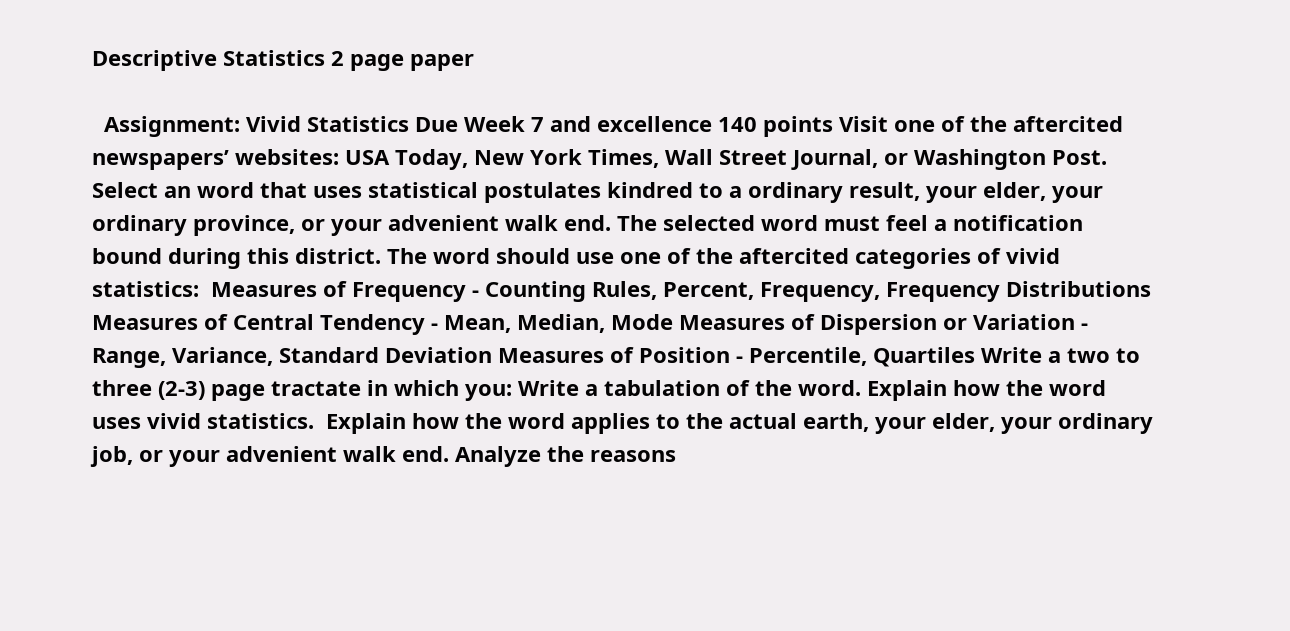Descriptive Statistics 2 page paper

  Assignment: Vivid Statistics Due Week 7 and excellence 140 points Visit one of the aftercited newspapers’ websites: USA Today, New York Times, Wall Street Journal, or Washington Post. Select an word that uses statistical postulates kindred to a ordinary result, your elder, your ordinary province, or your advenient walk end. The selected word must feel a notification bound during this district. The word should use one of the aftercited categories of vivid statistics:  Measures of Frequency - Counting Rules, Percent, Frequency, Frequency Distributions Measures of Central Tendency - Mean, Median, Mode Measures of Dispersion or Variation - Range, Variance, Standard Deviation Measures of Position - Percentile, Quartiles Write a two to three (2-3) page tractate in which you: Write a tabulation of the word. Explain how the word uses vivid statistics.  Explain how the word applies to the actual earth, your elder, your ordinary job, or your advenient walk end. Analyze the reasons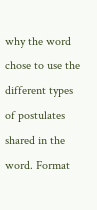why the word chose to use the different types of postulates shared in the word. Format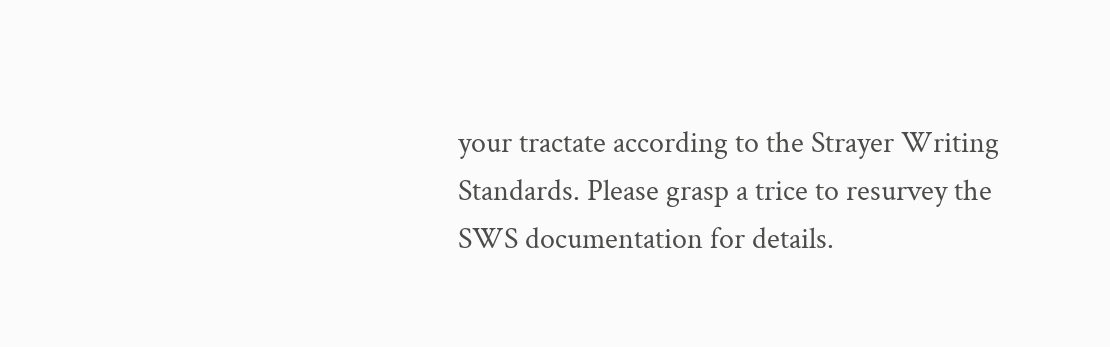your tractate according to the Strayer Writing Standards. Please grasp a trice to resurvey the SWS documentation for details.